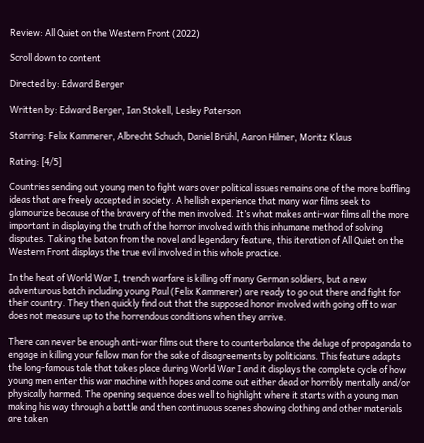Review: All Quiet on the Western Front (2022)

Scroll down to content

Directed by: Edward Berger

Written by: Edward Berger, Ian Stokell, Lesley Paterson

Starring: Felix Kammerer, Albrecht Schuch, Daniel Brühl, Aaron Hilmer, Moritz Klaus

Rating: [4/5]

Countries sending out young men to fight wars over political issues remains one of the more baffling ideas that are freely accepted in society. A hellish experience that many war films seek to glamourize because of the bravery of the men involved. It’s what makes anti-war films all the more important in displaying the truth of the horror involved with this inhumane method of solving disputes. Taking the baton from the novel and legendary feature, this iteration of All Quiet on the Western Front displays the true evil involved in this whole practice.

In the heat of World War I, trench warfare is killing off many German soldiers, but a new adventurous batch including young Paul (Felix Kammerer) are ready to go out there and fight for their country. They then quickly find out that the supposed honor involved with going off to war does not measure up to the horrendous conditions when they arrive.

There can never be enough anti-war films out there to counterbalance the deluge of propaganda to engage in killing your fellow man for the sake of disagreements by politicians. This feature adapts the long-famous tale that takes place during World War I and it displays the complete cycle of how young men enter this war machine with hopes and come out either dead or horribly mentally and/or physically harmed. The opening sequence does well to highlight where it starts with a young man making his way through a battle and then continuous scenes showing clothing and other materials are taken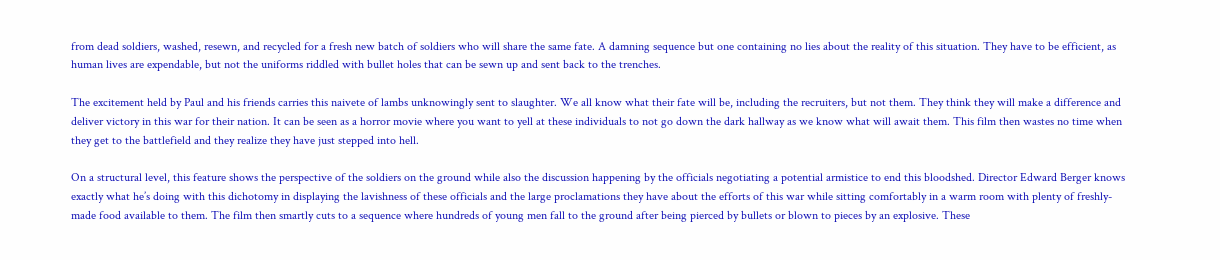from dead soldiers, washed, resewn, and recycled for a fresh new batch of soldiers who will share the same fate. A damning sequence but one containing no lies about the reality of this situation. They have to be efficient, as human lives are expendable, but not the uniforms riddled with bullet holes that can be sewn up and sent back to the trenches.

The excitement held by Paul and his friends carries this naivete of lambs unknowingly sent to slaughter. We all know what their fate will be, including the recruiters, but not them. They think they will make a difference and deliver victory in this war for their nation. It can be seen as a horror movie where you want to yell at these individuals to not go down the dark hallway as we know what will await them. This film then wastes no time when they get to the battlefield and they realize they have just stepped into hell.

On a structural level, this feature shows the perspective of the soldiers on the ground while also the discussion happening by the officials negotiating a potential armistice to end this bloodshed. Director Edward Berger knows exactly what he’s doing with this dichotomy in displaying the lavishness of these officials and the large proclamations they have about the efforts of this war while sitting comfortably in a warm room with plenty of freshly-made food available to them. The film then smartly cuts to a sequence where hundreds of young men fall to the ground after being pierced by bullets or blown to pieces by an explosive. These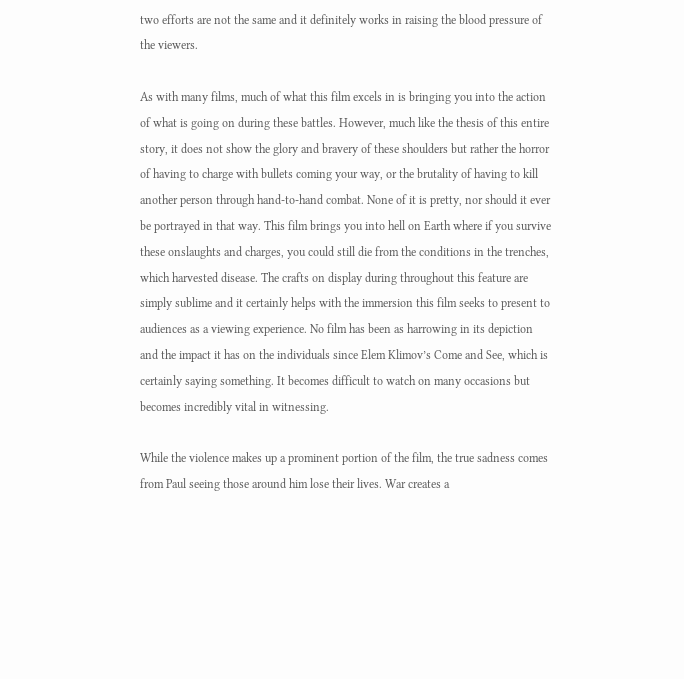two efforts are not the same and it definitely works in raising the blood pressure of the viewers.

As with many films, much of what this film excels in is bringing you into the action of what is going on during these battles. However, much like the thesis of this entire story, it does not show the glory and bravery of these shoulders but rather the horror of having to charge with bullets coming your way, or the brutality of having to kill another person through hand-to-hand combat. None of it is pretty, nor should it ever be portrayed in that way. This film brings you into hell on Earth where if you survive these onslaughts and charges, you could still die from the conditions in the trenches, which harvested disease. The crafts on display during throughout this feature are simply sublime and it certainly helps with the immersion this film seeks to present to audiences as a viewing experience. No film has been as harrowing in its depiction and the impact it has on the individuals since Elem Klimov’s Come and See, which is certainly saying something. It becomes difficult to watch on many occasions but becomes incredibly vital in witnessing.

While the violence makes up a prominent portion of the film, the true sadness comes from Paul seeing those around him lose their lives. War creates a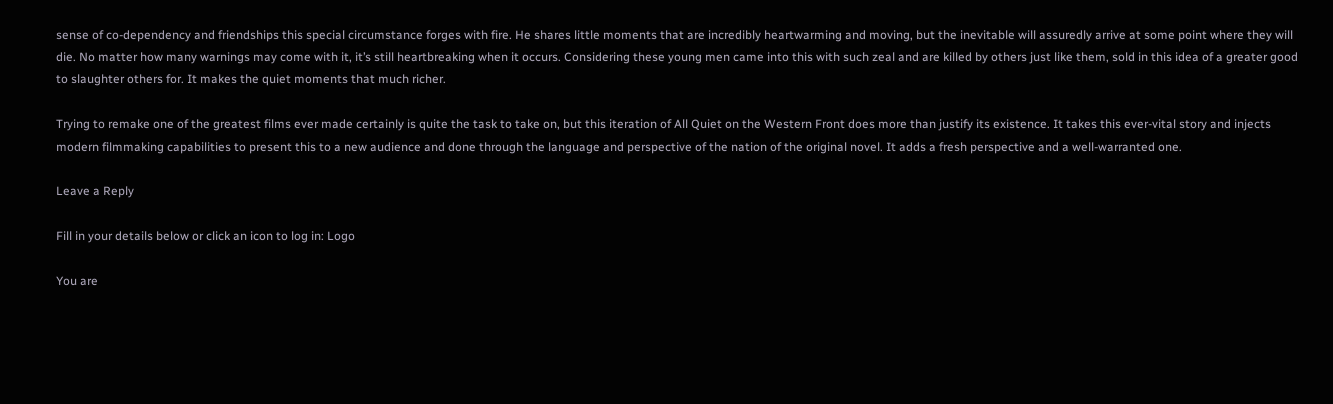sense of co-dependency and friendships this special circumstance forges with fire. He shares little moments that are incredibly heartwarming and moving, but the inevitable will assuredly arrive at some point where they will die. No matter how many warnings may come with it, it’s still heartbreaking when it occurs. Considering these young men came into this with such zeal and are killed by others just like them, sold in this idea of a greater good to slaughter others for. It makes the quiet moments that much richer.

Trying to remake one of the greatest films ever made certainly is quite the task to take on, but this iteration of All Quiet on the Western Front does more than justify its existence. It takes this ever-vital story and injects modern filmmaking capabilities to present this to a new audience and done through the language and perspective of the nation of the original novel. It adds a fresh perspective and a well-warranted one.

Leave a Reply

Fill in your details below or click an icon to log in: Logo

You are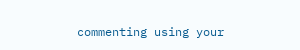commenting using your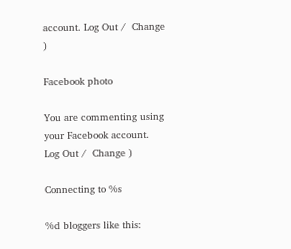account. Log Out /  Change )

Facebook photo

You are commenting using your Facebook account. Log Out /  Change )

Connecting to %s

%d bloggers like this: